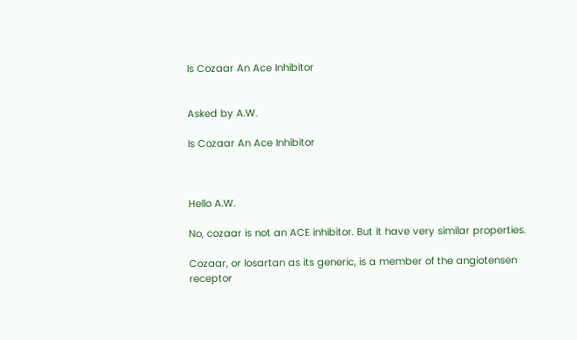Is Cozaar An Ace Inhibitor


Asked by A.W.

Is Cozaar An Ace Inhibitor



Hello A.W.

No, cozaar is not an ACE inhibitor. But it have very similar properties.

Cozaar, or losartan as its generic, is a member of the angiotensen receptor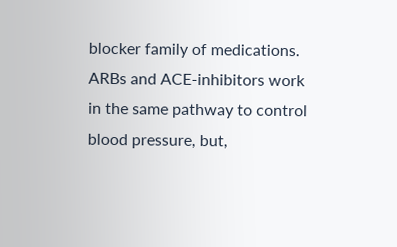blocker family of medications. ARBs and ACE-inhibitors work in the same pathway to control blood pressure, but,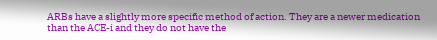ARBs have a slightly more specific method of action. They are a newer medication than the ACE-i and they do not have the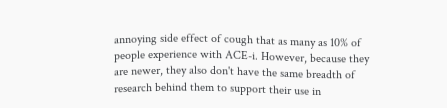annoying side effect of cough that as many as 10% of people experience with ACE-i. However, because they are newer, they also don't have the same breadth of research behind them to support their use in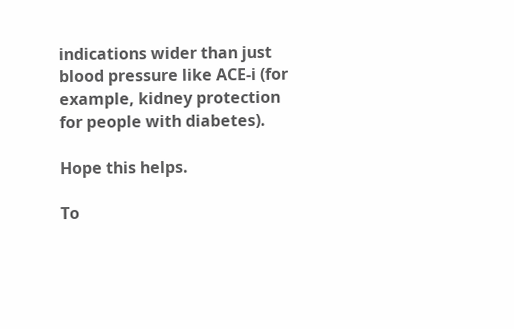indications wider than just blood pressure like ACE-i (for example, kidney protection for people with diabetes).

Hope this helps.

To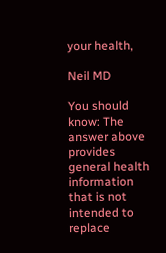your health,

Neil MD

You should know: The answer above provides general health information that is not intended to replace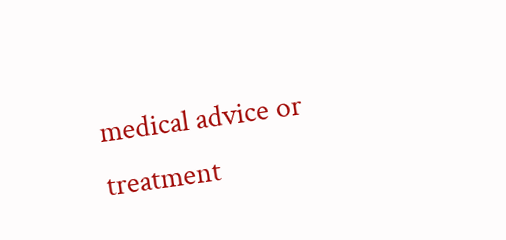medical advice or treatment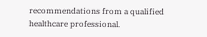recommendations from a qualified healthcare professional.